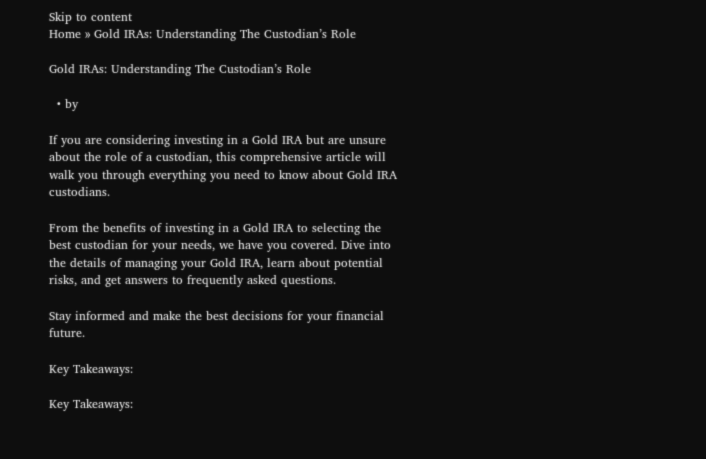Skip to content
Home » Gold IRAs: Understanding The Custodian’s Role

Gold IRAs: Understanding The Custodian’s Role

  • by

If you are considering investing in a Gold IRA but are unsure about the role of a custodian, this comprehensive article will walk you through everything you need to know about Gold IRA custodians.

From the benefits of investing in a Gold IRA to selecting the best custodian for your needs, we have you covered. Dive into the details of managing your Gold IRA, learn about potential risks, and get answers to frequently asked questions.

Stay informed and make the best decisions for your financial future.

Key Takeaways:

Key Takeaways: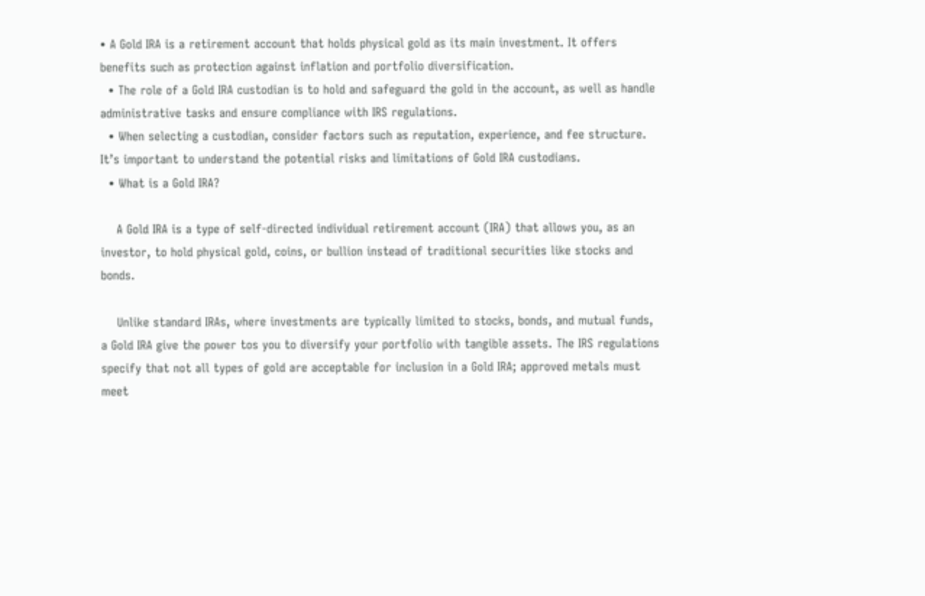• A Gold IRA is a retirement account that holds physical gold as its main investment. It offers benefits such as protection against inflation and portfolio diversification.
  • The role of a Gold IRA custodian is to hold and safeguard the gold in the account, as well as handle administrative tasks and ensure compliance with IRS regulations.
  • When selecting a custodian, consider factors such as reputation, experience, and fee structure. It’s important to understand the potential risks and limitations of Gold IRA custodians.
  • What is a Gold IRA?

    A Gold IRA is a type of self-directed individual retirement account (IRA) that allows you, as an investor, to hold physical gold, coins, or bullion instead of traditional securities like stocks and bonds.

    Unlike standard IRAs, where investments are typically limited to stocks, bonds, and mutual funds, a Gold IRA give the power tos you to diversify your portfolio with tangible assets. The IRS regulations specify that not all types of gold are acceptable for inclusion in a Gold IRA; approved metals must meet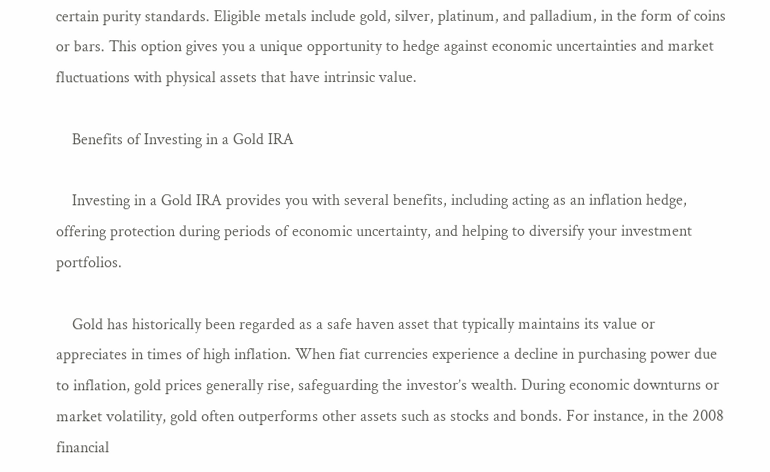certain purity standards. Eligible metals include gold, silver, platinum, and palladium, in the form of coins or bars. This option gives you a unique opportunity to hedge against economic uncertainties and market fluctuations with physical assets that have intrinsic value.

    Benefits of Investing in a Gold IRA

    Investing in a Gold IRA provides you with several benefits, including acting as an inflation hedge, offering protection during periods of economic uncertainty, and helping to diversify your investment portfolios.

    Gold has historically been regarded as a safe haven asset that typically maintains its value or appreciates in times of high inflation. When fiat currencies experience a decline in purchasing power due to inflation, gold prices generally rise, safeguarding the investor’s wealth. During economic downturns or market volatility, gold often outperforms other assets such as stocks and bonds. For instance, in the 2008 financial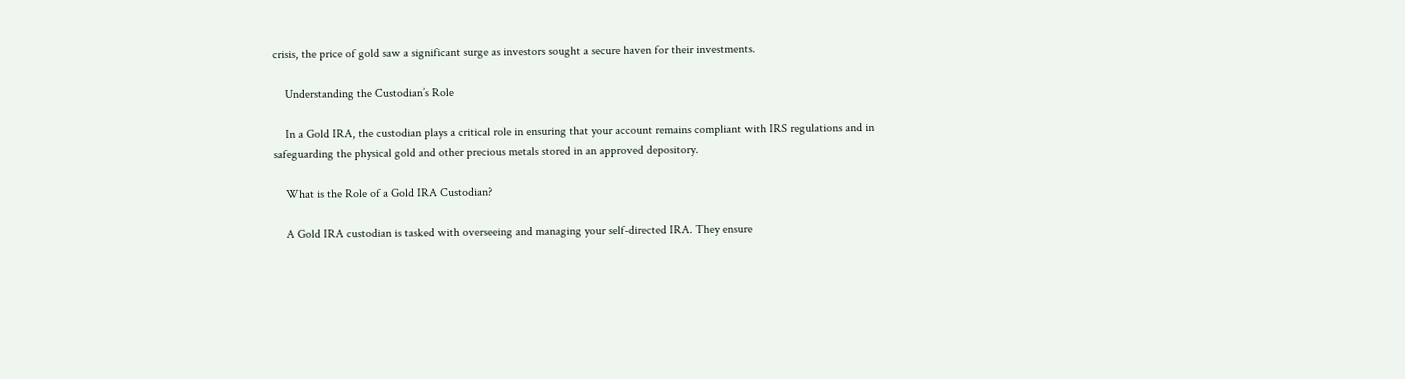crisis, the price of gold saw a significant surge as investors sought a secure haven for their investments.

    Understanding the Custodian’s Role

    In a Gold IRA, the custodian plays a critical role in ensuring that your account remains compliant with IRS regulations and in safeguarding the physical gold and other precious metals stored in an approved depository.

    What is the Role of a Gold IRA Custodian?

    A Gold IRA custodian is tasked with overseeing and managing your self-directed IRA. They ensure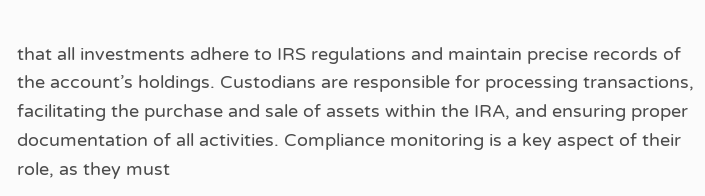that all investments adhere to IRS regulations and maintain precise records of the account’s holdings. Custodians are responsible for processing transactions, facilitating the purchase and sale of assets within the IRA, and ensuring proper documentation of all activities. Compliance monitoring is a key aspect of their role, as they must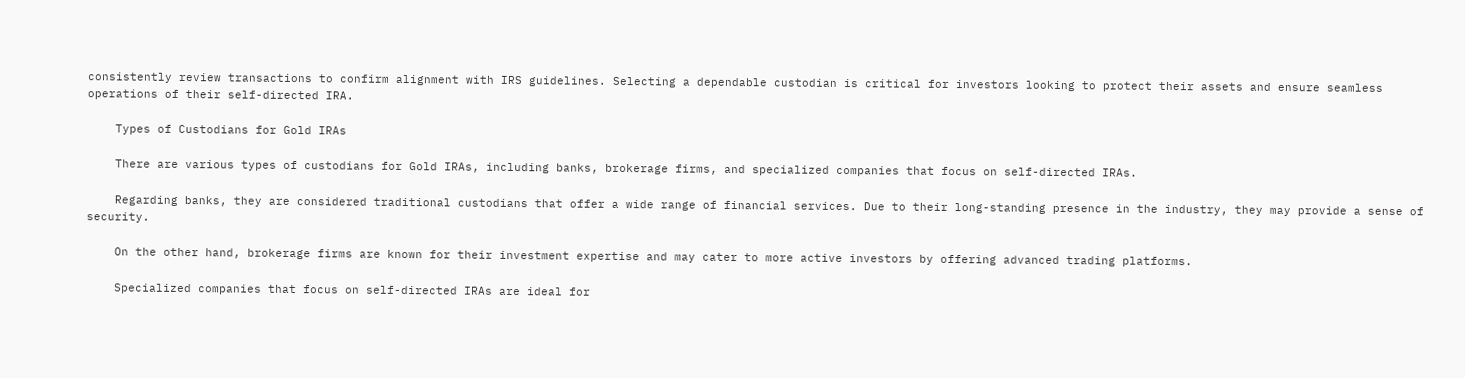consistently review transactions to confirm alignment with IRS guidelines. Selecting a dependable custodian is critical for investors looking to protect their assets and ensure seamless operations of their self-directed IRA.

    Types of Custodians for Gold IRAs

    There are various types of custodians for Gold IRAs, including banks, brokerage firms, and specialized companies that focus on self-directed IRAs.

    Regarding banks, they are considered traditional custodians that offer a wide range of financial services. Due to their long-standing presence in the industry, they may provide a sense of security.

    On the other hand, brokerage firms are known for their investment expertise and may cater to more active investors by offering advanced trading platforms.

    Specialized companies that focus on self-directed IRAs are ideal for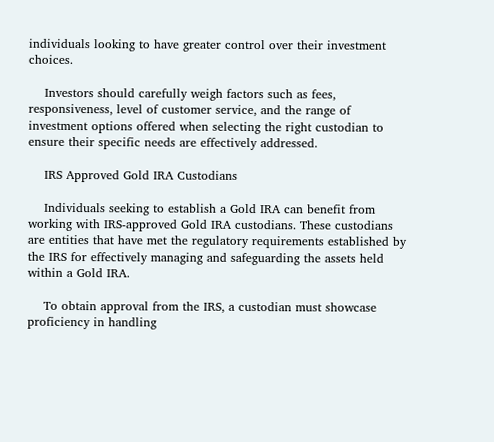individuals looking to have greater control over their investment choices.

    Investors should carefully weigh factors such as fees, responsiveness, level of customer service, and the range of investment options offered when selecting the right custodian to ensure their specific needs are effectively addressed.

    IRS Approved Gold IRA Custodians

    Individuals seeking to establish a Gold IRA can benefit from working with IRS-approved Gold IRA custodians. These custodians are entities that have met the regulatory requirements established by the IRS for effectively managing and safeguarding the assets held within a Gold IRA.

    To obtain approval from the IRS, a custodian must showcase proficiency in handling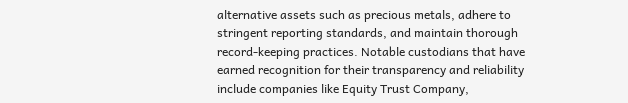alternative assets such as precious metals, adhere to stringent reporting standards, and maintain thorough record-keeping practices. Notable custodians that have earned recognition for their transparency and reliability include companies like Equity Trust Company,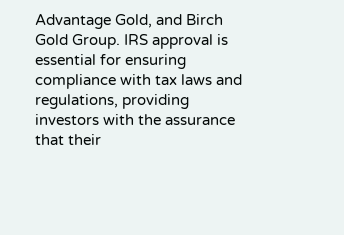Advantage Gold, and Birch Gold Group. IRS approval is essential for ensuring compliance with tax laws and regulations, providing investors with the assurance that their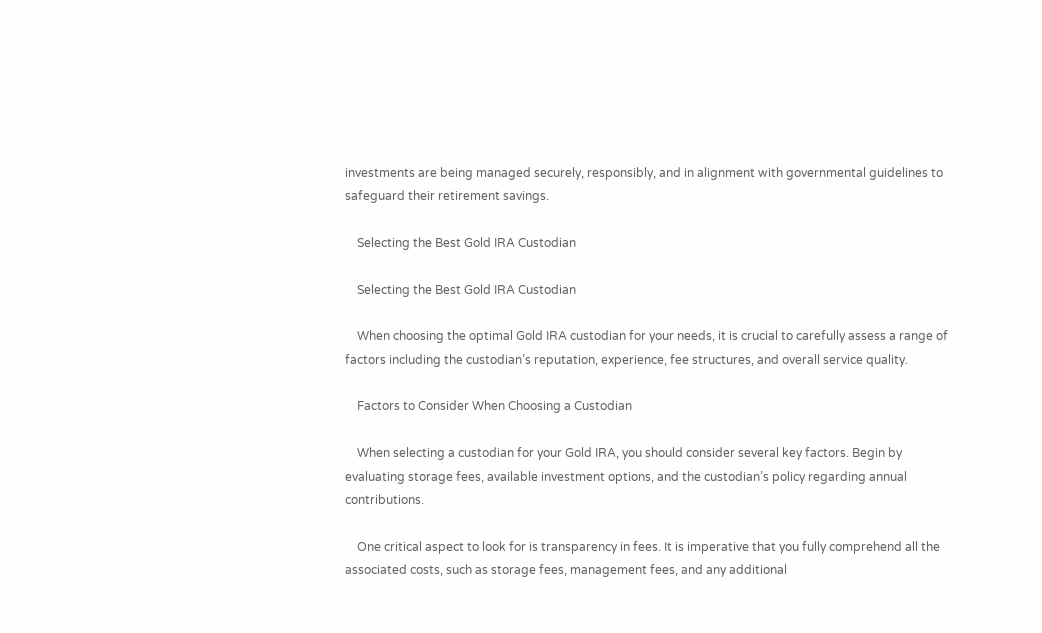investments are being managed securely, responsibly, and in alignment with governmental guidelines to safeguard their retirement savings.

    Selecting the Best Gold IRA Custodian

    Selecting the Best Gold IRA Custodian

    When choosing the optimal Gold IRA custodian for your needs, it is crucial to carefully assess a range of factors including the custodian’s reputation, experience, fee structures, and overall service quality.

    Factors to Consider When Choosing a Custodian

    When selecting a custodian for your Gold IRA, you should consider several key factors. Begin by evaluating storage fees, available investment options, and the custodian’s policy regarding annual contributions.

    One critical aspect to look for is transparency in fees. It is imperative that you fully comprehend all the associated costs, such as storage fees, management fees, and any additional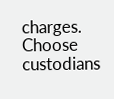charges. Choose custodians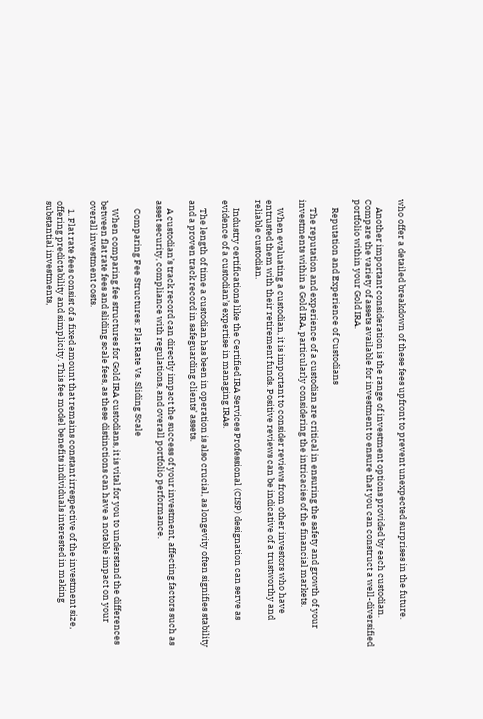who offer a detailed breakdown of these fees upfront to prevent unexpected surprises in the future.

    Another important consideration is the range of investment options provided by each custodian. Compare the variety of assets available for investment to ensure that you can construct a well-diversified portfolio within your Gold IRA.

    Reputation and Experience of Custodians

    The reputation and experience of a custodian are critical in ensuring the safety and growth of your investments within a Gold IRA, particularly considering the intricacies of the financial markets.

    When evaluating a custodian, it is important to consider reviews from other investors who have entrusted them with their retirement funds. Positive reviews can be indicative of a trustworthy and reliable custodian.

    Industry certifications like the Certified IRA Services Professional (CISP) designation can serve as evidence of a custodian’s expertise in managing IRAs.

    The length of time a custodian has been in operation is also crucial, as longevity often signifies stability and a proven track record in safeguarding clients’ assets.

    A custodian’s track record can directly impact the success of your investment, affecting factors such as asset security, compliance with regulations, and overall portfolio performance.

    Comparing Fee Structures: Flat Rate Vs. Sliding Scale

    When comparing fee structures for Gold IRA custodians, it is vital for you to understand the differences between flat rate fees and sliding scale fees, as these distinctions can have a notable impact on your overall investment costs.

    1. Flat rate fees consist of a fixed amount that remains constant irrespective of the investment size, offering predictability and simplicity. This fee model benefits individuals interested in making substantial investments,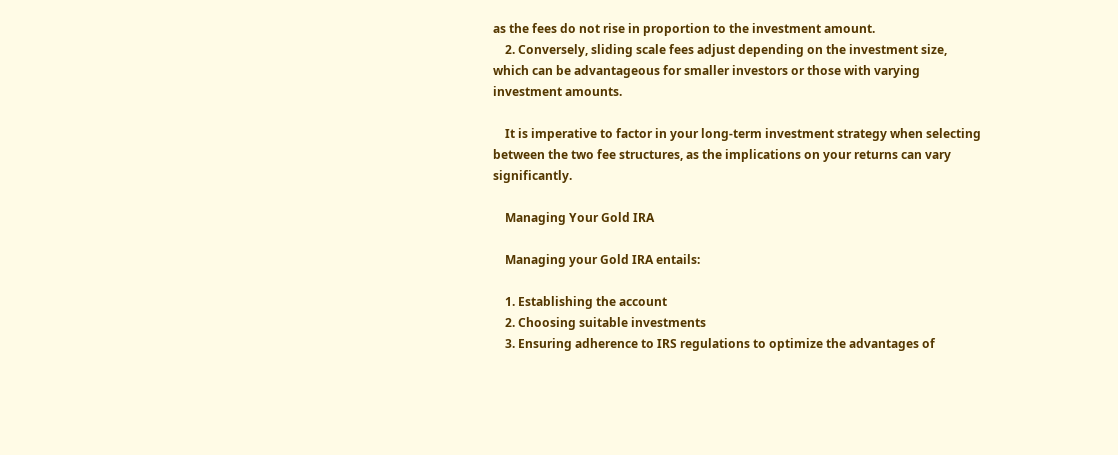as the fees do not rise in proportion to the investment amount.
    2. Conversely, sliding scale fees adjust depending on the investment size, which can be advantageous for smaller investors or those with varying investment amounts.

    It is imperative to factor in your long-term investment strategy when selecting between the two fee structures, as the implications on your returns can vary significantly.

    Managing Your Gold IRA

    Managing your Gold IRA entails:

    1. Establishing the account
    2. Choosing suitable investments
    3. Ensuring adherence to IRS regulations to optimize the advantages of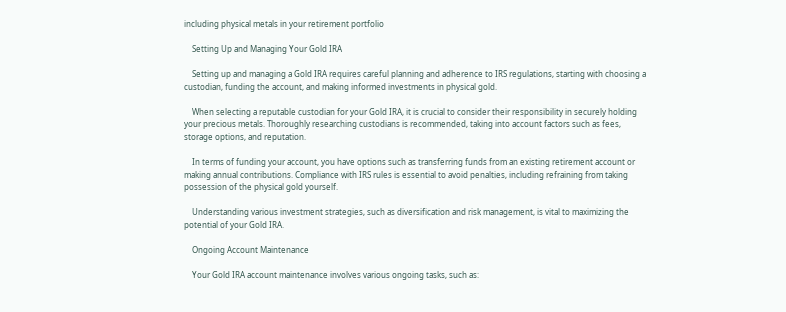including physical metals in your retirement portfolio

    Setting Up and Managing Your Gold IRA

    Setting up and managing a Gold IRA requires careful planning and adherence to IRS regulations, starting with choosing a custodian, funding the account, and making informed investments in physical gold.

    When selecting a reputable custodian for your Gold IRA, it is crucial to consider their responsibility in securely holding your precious metals. Thoroughly researching custodians is recommended, taking into account factors such as fees, storage options, and reputation.

    In terms of funding your account, you have options such as transferring funds from an existing retirement account or making annual contributions. Compliance with IRS rules is essential to avoid penalties, including refraining from taking possession of the physical gold yourself.

    Understanding various investment strategies, such as diversification and risk management, is vital to maximizing the potential of your Gold IRA.

    Ongoing Account Maintenance

    Your Gold IRA account maintenance involves various ongoing tasks, such as: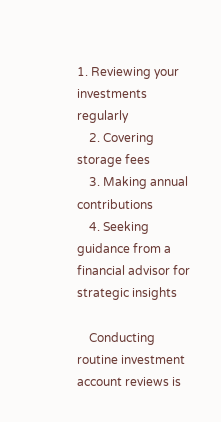1. Reviewing your investments regularly
    2. Covering storage fees
    3. Making annual contributions
    4. Seeking guidance from a financial advisor for strategic insights

    Conducting routine investment account reviews is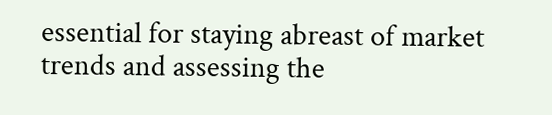essential for staying abreast of market trends and assessing the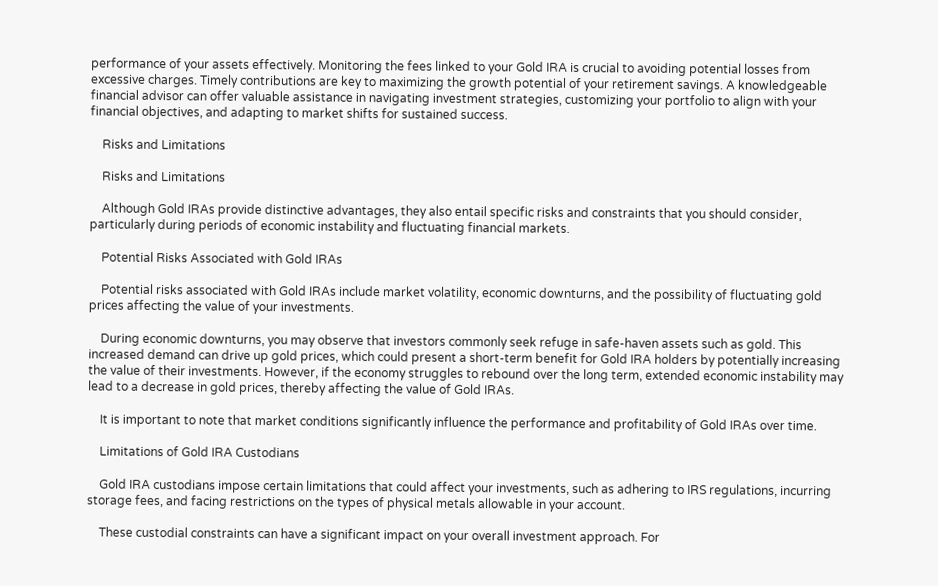performance of your assets effectively. Monitoring the fees linked to your Gold IRA is crucial to avoiding potential losses from excessive charges. Timely contributions are key to maximizing the growth potential of your retirement savings. A knowledgeable financial advisor can offer valuable assistance in navigating investment strategies, customizing your portfolio to align with your financial objectives, and adapting to market shifts for sustained success.

    Risks and Limitations

    Risks and Limitations

    Although Gold IRAs provide distinctive advantages, they also entail specific risks and constraints that you should consider, particularly during periods of economic instability and fluctuating financial markets.

    Potential Risks Associated with Gold IRAs

    Potential risks associated with Gold IRAs include market volatility, economic downturns, and the possibility of fluctuating gold prices affecting the value of your investments.

    During economic downturns, you may observe that investors commonly seek refuge in safe-haven assets such as gold. This increased demand can drive up gold prices, which could present a short-term benefit for Gold IRA holders by potentially increasing the value of their investments. However, if the economy struggles to rebound over the long term, extended economic instability may lead to a decrease in gold prices, thereby affecting the value of Gold IRAs.

    It is important to note that market conditions significantly influence the performance and profitability of Gold IRAs over time.

    Limitations of Gold IRA Custodians

    Gold IRA custodians impose certain limitations that could affect your investments, such as adhering to IRS regulations, incurring storage fees, and facing restrictions on the types of physical metals allowable in your account.

    These custodial constraints can have a significant impact on your overall investment approach. For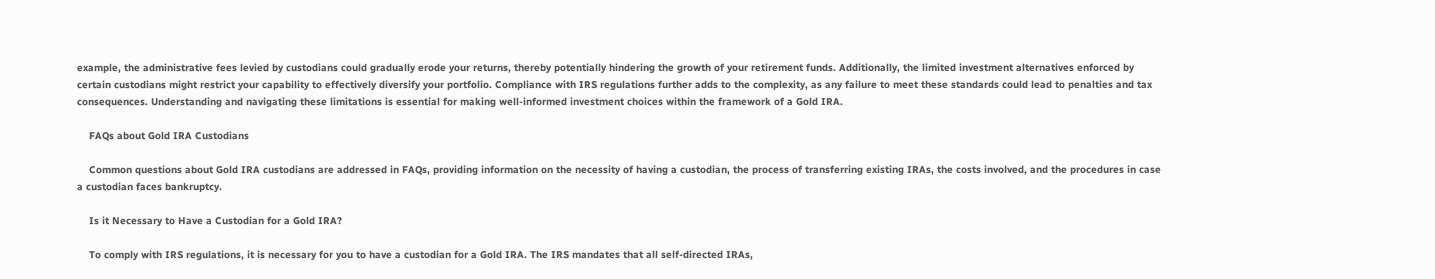example, the administrative fees levied by custodians could gradually erode your returns, thereby potentially hindering the growth of your retirement funds. Additionally, the limited investment alternatives enforced by certain custodians might restrict your capability to effectively diversify your portfolio. Compliance with IRS regulations further adds to the complexity, as any failure to meet these standards could lead to penalties and tax consequences. Understanding and navigating these limitations is essential for making well-informed investment choices within the framework of a Gold IRA.

    FAQs about Gold IRA Custodians

    Common questions about Gold IRA custodians are addressed in FAQs, providing information on the necessity of having a custodian, the process of transferring existing IRAs, the costs involved, and the procedures in case a custodian faces bankruptcy.

    Is it Necessary to Have a Custodian for a Gold IRA?

    To comply with IRS regulations, it is necessary for you to have a custodian for a Gold IRA. The IRS mandates that all self-directed IRAs,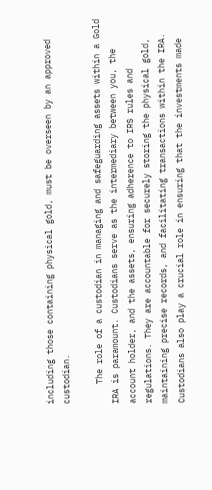including those containing physical gold, must be overseen by an approved custodian.

    The role of a custodian in managing and safeguarding assets within a Gold IRA is paramount. Custodians serve as the intermediary between you, the account holder, and the assets, ensuring adherence to IRS rules and regulations. They are accountable for securely storing the physical gold, maintaining precise records, and facilitating transactions within the IRA. Custodians also play a crucial role in ensuring that the investments made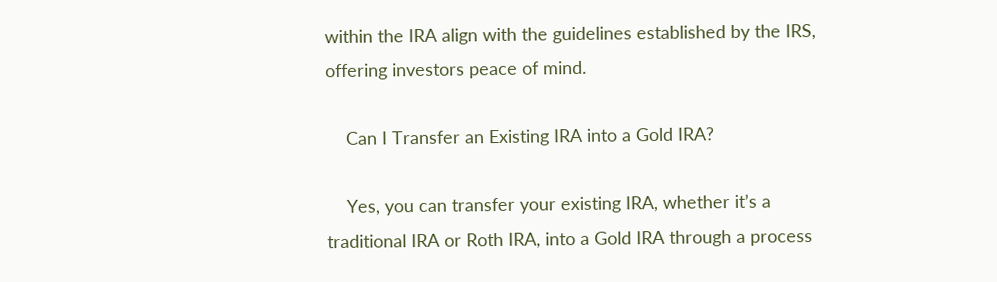within the IRA align with the guidelines established by the IRS, offering investors peace of mind.

    Can I Transfer an Existing IRA into a Gold IRA?

    Yes, you can transfer your existing IRA, whether it’s a traditional IRA or Roth IRA, into a Gold IRA through a process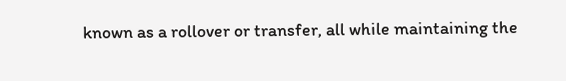known as a rollover or transfer, all while maintaining the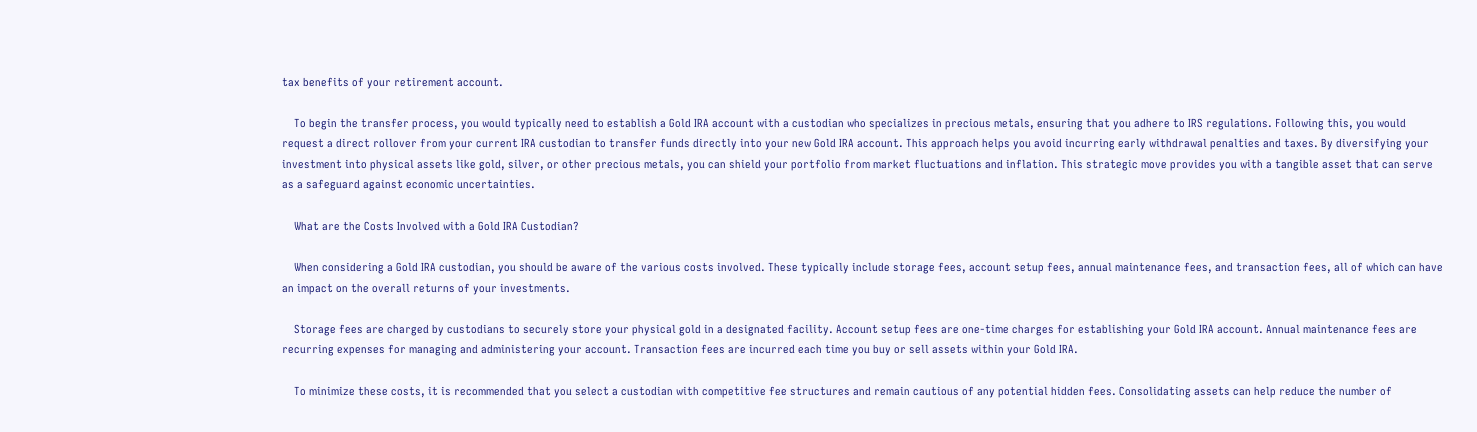tax benefits of your retirement account.

    To begin the transfer process, you would typically need to establish a Gold IRA account with a custodian who specializes in precious metals, ensuring that you adhere to IRS regulations. Following this, you would request a direct rollover from your current IRA custodian to transfer funds directly into your new Gold IRA account. This approach helps you avoid incurring early withdrawal penalties and taxes. By diversifying your investment into physical assets like gold, silver, or other precious metals, you can shield your portfolio from market fluctuations and inflation. This strategic move provides you with a tangible asset that can serve as a safeguard against economic uncertainties.

    What are the Costs Involved with a Gold IRA Custodian?

    When considering a Gold IRA custodian, you should be aware of the various costs involved. These typically include storage fees, account setup fees, annual maintenance fees, and transaction fees, all of which can have an impact on the overall returns of your investments.

    Storage fees are charged by custodians to securely store your physical gold in a designated facility. Account setup fees are one-time charges for establishing your Gold IRA account. Annual maintenance fees are recurring expenses for managing and administering your account. Transaction fees are incurred each time you buy or sell assets within your Gold IRA.

    To minimize these costs, it is recommended that you select a custodian with competitive fee structures and remain cautious of any potential hidden fees. Consolidating assets can help reduce the number of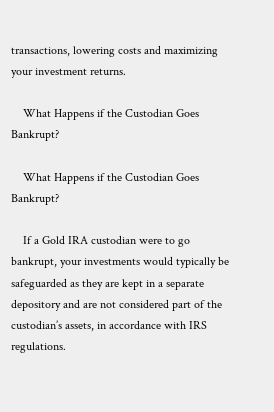transactions, lowering costs and maximizing your investment returns.

    What Happens if the Custodian Goes Bankrupt?

    What Happens if the Custodian Goes Bankrupt?

    If a Gold IRA custodian were to go bankrupt, your investments would typically be safeguarded as they are kept in a separate depository and are not considered part of the custodian’s assets, in accordance with IRS regulations.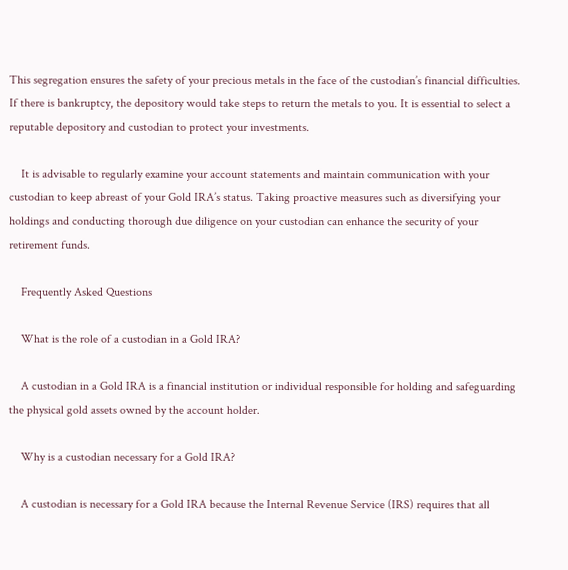This segregation ensures the safety of your precious metals in the face of the custodian’s financial difficulties. If there is bankruptcy, the depository would take steps to return the metals to you. It is essential to select a reputable depository and custodian to protect your investments.

    It is advisable to regularly examine your account statements and maintain communication with your custodian to keep abreast of your Gold IRA’s status. Taking proactive measures such as diversifying your holdings and conducting thorough due diligence on your custodian can enhance the security of your retirement funds.

    Frequently Asked Questions

    What is the role of a custodian in a Gold IRA?

    A custodian in a Gold IRA is a financial institution or individual responsible for holding and safeguarding the physical gold assets owned by the account holder.

    Why is a custodian necessary for a Gold IRA?

    A custodian is necessary for a Gold IRA because the Internal Revenue Service (IRS) requires that all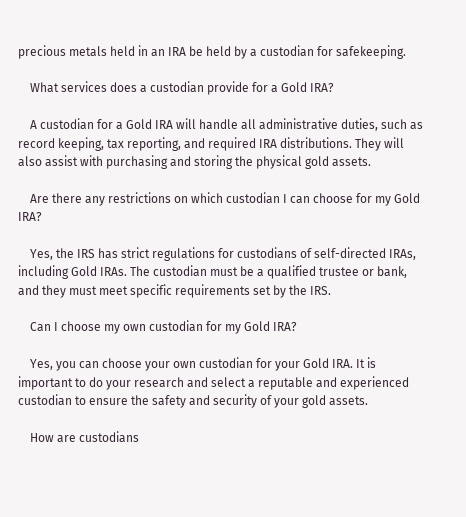precious metals held in an IRA be held by a custodian for safekeeping.

    What services does a custodian provide for a Gold IRA?

    A custodian for a Gold IRA will handle all administrative duties, such as record keeping, tax reporting, and required IRA distributions. They will also assist with purchasing and storing the physical gold assets.

    Are there any restrictions on which custodian I can choose for my Gold IRA?

    Yes, the IRS has strict regulations for custodians of self-directed IRAs, including Gold IRAs. The custodian must be a qualified trustee or bank, and they must meet specific requirements set by the IRS.

    Can I choose my own custodian for my Gold IRA?

    Yes, you can choose your own custodian for your Gold IRA. It is important to do your research and select a reputable and experienced custodian to ensure the safety and security of your gold assets.

    How are custodians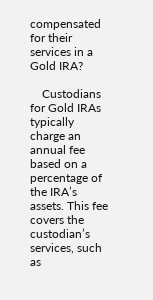compensated for their services in a Gold IRA?

    Custodians for Gold IRAs typically charge an annual fee based on a percentage of the IRA’s assets. This fee covers the custodian’s services, such as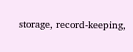storage, record-keeping,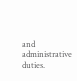and administrative duties.